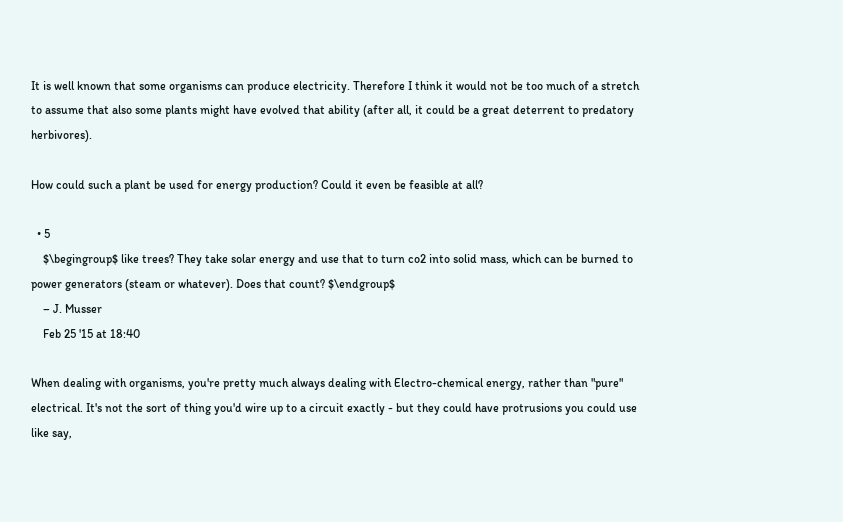It is well known that some organisms can produce electricity. Therefore I think it would not be too much of a stretch to assume that also some plants might have evolved that ability (after all, it could be a great deterrent to predatory herbivores).

How could such a plant be used for energy production? Could it even be feasible at all?

  • 5
    $\begingroup$ like trees? They take solar energy and use that to turn co2 into solid mass, which can be burned to power generators (steam or whatever). Does that count? $\endgroup$
    – J. Musser
    Feb 25 '15 at 18:40

When dealing with organisms, you're pretty much always dealing with Electro-chemical energy, rather than "pure" electrical. It's not the sort of thing you'd wire up to a circuit exactly - but they could have protrusions you could use like say,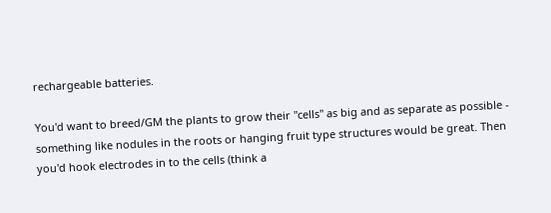rechargeable batteries.

You'd want to breed/GM the plants to grow their "cells" as big and as separate as possible - something like nodules in the roots or hanging fruit type structures would be great. Then you'd hook electrodes in to the cells (think a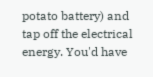potato battery) and tap off the electrical energy. You'd have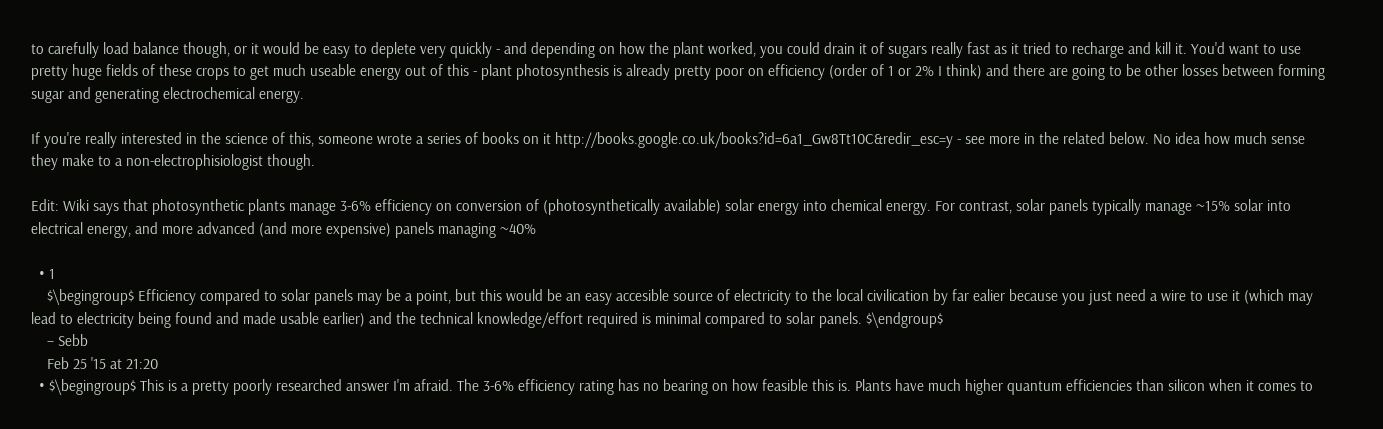to carefully load balance though, or it would be easy to deplete very quickly - and depending on how the plant worked, you could drain it of sugars really fast as it tried to recharge and kill it. You'd want to use pretty huge fields of these crops to get much useable energy out of this - plant photosynthesis is already pretty poor on efficiency (order of 1 or 2% I think) and there are going to be other losses between forming sugar and generating electrochemical energy.

If you're really interested in the science of this, someone wrote a series of books on it http://books.google.co.uk/books?id=6a1_Gw8Tt10C&redir_esc=y - see more in the related below. No idea how much sense they make to a non-electrophisiologist though.

Edit: Wiki says that photosynthetic plants manage 3-6% efficiency on conversion of (photosynthetically available) solar energy into chemical energy. For contrast, solar panels typically manage ~15% solar into electrical energy, and more advanced (and more expensive) panels managing ~40%

  • 1
    $\begingroup$ Efficiency compared to solar panels may be a point, but this would be an easy accesible source of electricity to the local civilication by far ealier because you just need a wire to use it (which may lead to electricity being found and made usable earlier) and the technical knowledge/effort required is minimal compared to solar panels. $\endgroup$
    – Sebb
    Feb 25 '15 at 21:20
  • $\begingroup$ This is a pretty poorly researched answer I'm afraid. The 3-6% efficiency rating has no bearing on how feasible this is. Plants have much higher quantum efficiencies than silicon when it comes to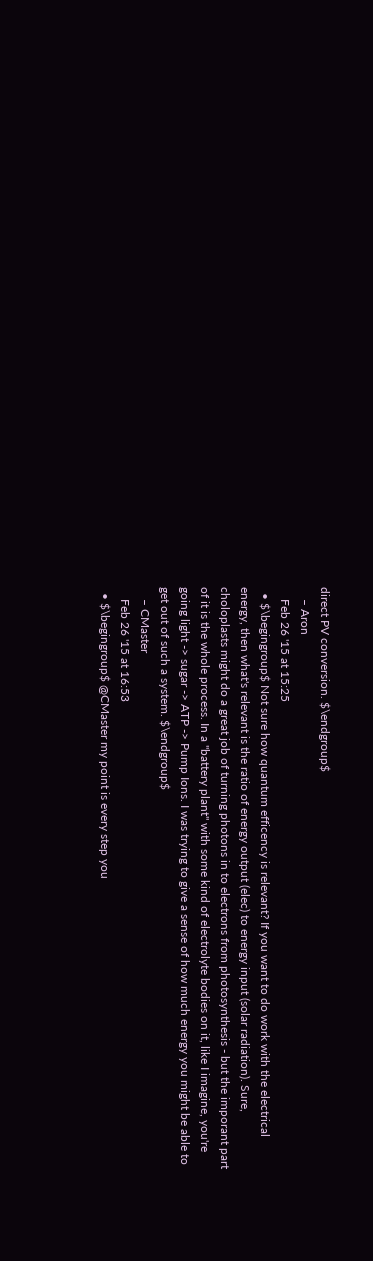direct PV conversion. $\endgroup$
    – Aron
    Feb 26 '15 at 15:25
  • $\begingroup$ Not sure how quantum efficency is relevant? If you want to do work with the electrical energy, then what's relevant is the ratio of energy output (elec) to energy input (solar radiation). Sure, choloplasts might do a great job of turning photons in to electrons from photosynthesis - but the imporant part of it is the whole process. In a "battery plant" with some kind of electrolyte bodies on it, like I imagine, you're going light -> sugar -> ATP -> Pump Ions. I was trying to give a sense of how much energy you might be able to get out of such a system. $\endgroup$
    – CMaster
    Feb 26 '15 at 16:53
  • $\begingroup$ @CMaster my point is every step you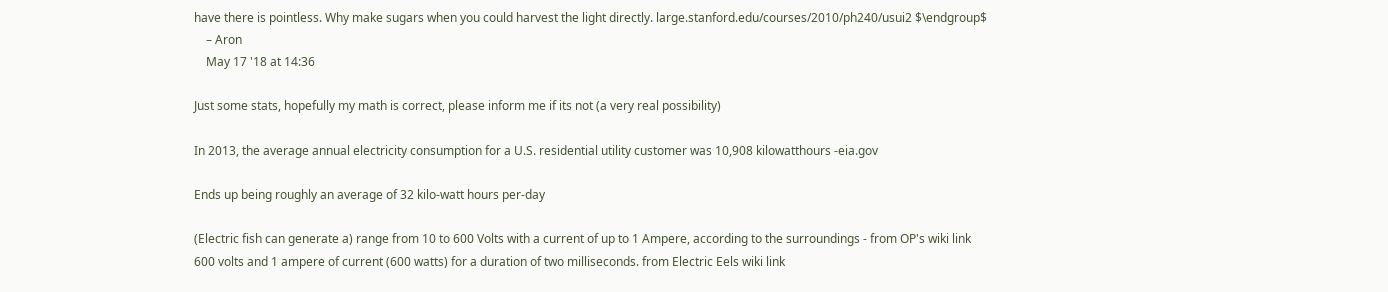have there is pointless. Why make sugars when you could harvest the light directly. large.stanford.edu/courses/2010/ph240/usui2 $\endgroup$
    – Aron
    May 17 '18 at 14:36

Just some stats, hopefully my math is correct, please inform me if its not (a very real possibility)

In 2013, the average annual electricity consumption for a U.S. residential utility customer was 10,908 kilowatthours -eia.gov

Ends up being roughly an average of 32 kilo-watt hours per-day

(Electric fish can generate a) range from 10 to 600 Volts with a current of up to 1 Ampere, according to the surroundings - from OP's wiki link
600 volts and 1 ampere of current (600 watts) for a duration of two milliseconds. from Electric Eels wiki link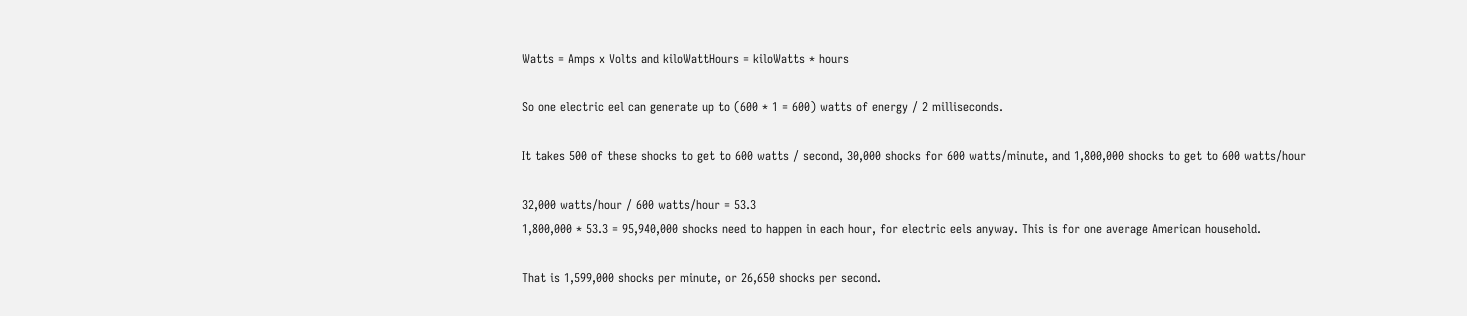Watts = Amps x Volts and kiloWattHours = kiloWatts * hours

So one electric eel can generate up to (600 * 1 = 600) watts of energy / 2 milliseconds.

It takes 500 of these shocks to get to 600 watts / second, 30,000 shocks for 600 watts/minute, and 1,800,000 shocks to get to 600 watts/hour

32,000 watts/hour / 600 watts/hour = 53.3
1,800,000 * 53.3 = 95,940,000 shocks need to happen in each hour, for electric eels anyway. This is for one average American household.

That is 1,599,000 shocks per minute, or 26,650 shocks per second.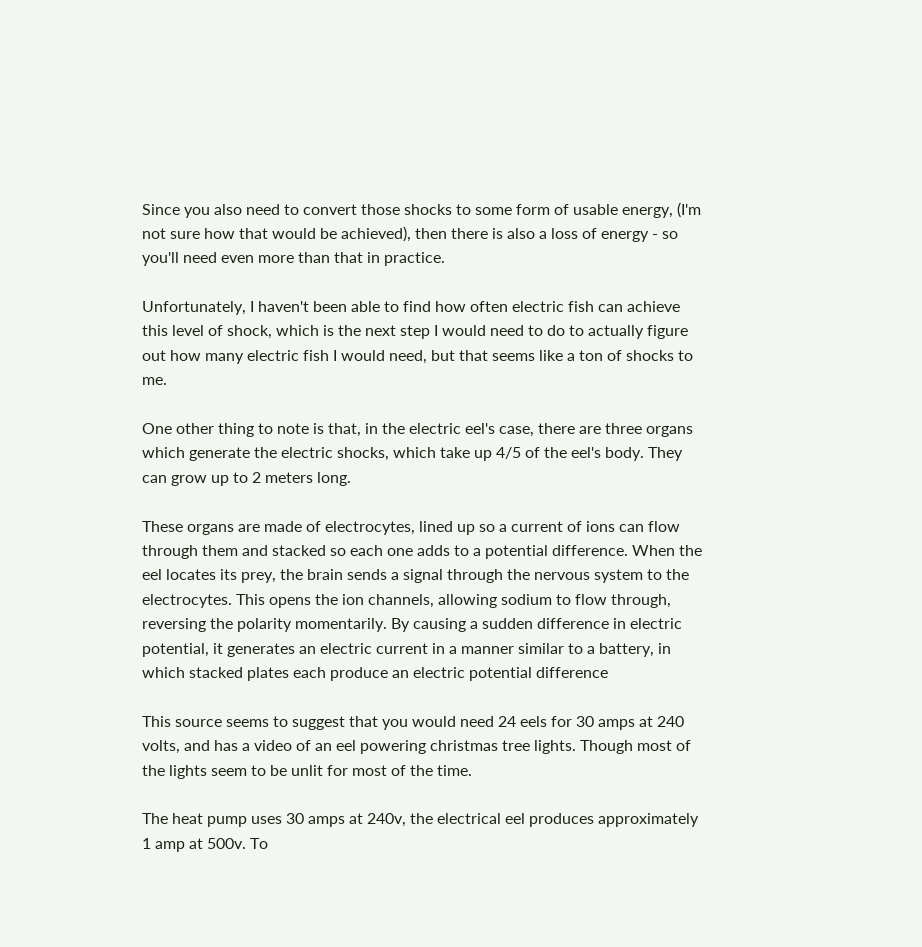Since you also need to convert those shocks to some form of usable energy, (I'm not sure how that would be achieved), then there is also a loss of energy - so you'll need even more than that in practice.

Unfortunately, I haven't been able to find how often electric fish can achieve this level of shock, which is the next step I would need to do to actually figure out how many electric fish I would need, but that seems like a ton of shocks to me.

One other thing to note is that, in the electric eel's case, there are three organs which generate the electric shocks, which take up 4/5 of the eel's body. They can grow up to 2 meters long.

These organs are made of electrocytes, lined up so a current of ions can flow through them and stacked so each one adds to a potential difference. When the eel locates its prey, the brain sends a signal through the nervous system to the electrocytes. This opens the ion channels, allowing sodium to flow through, reversing the polarity momentarily. By causing a sudden difference in electric potential, it generates an electric current in a manner similar to a battery, in which stacked plates each produce an electric potential difference

This source seems to suggest that you would need 24 eels for 30 amps at 240 volts, and has a video of an eel powering christmas tree lights. Though most of the lights seem to be unlit for most of the time.

The heat pump uses 30 amps at 240v, the electrical eel produces approximately 1 amp at 500v. To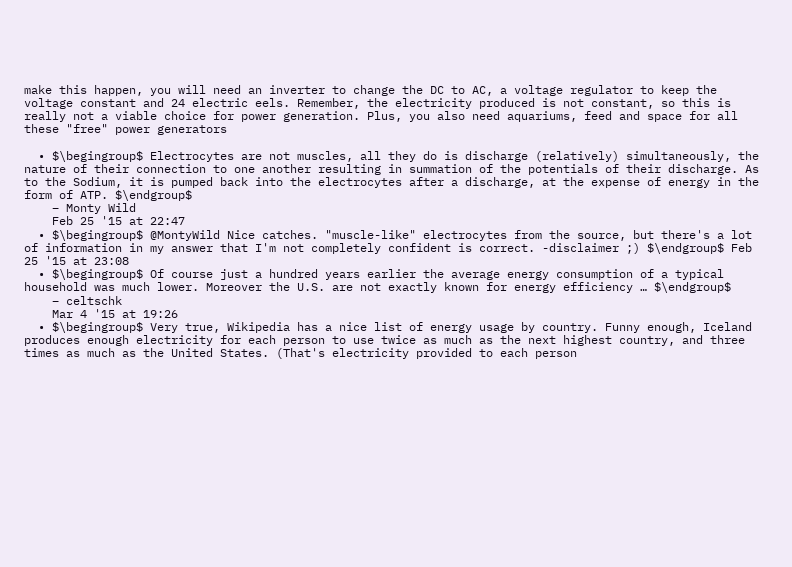make this happen, you will need an inverter to change the DC to AC, a voltage regulator to keep the voltage constant and 24 electric eels. Remember, the electricity produced is not constant, so this is really not a viable choice for power generation. Plus, you also need aquariums, feed and space for all these "free" power generators

  • $\begingroup$ Electrocytes are not muscles, all they do is discharge (relatively) simultaneously, the nature of their connection to one another resulting in summation of the potentials of their discharge. As to the Sodium, it is pumped back into the electrocytes after a discharge, at the expense of energy in the form of ATP. $\endgroup$
    – Monty Wild
    Feb 25 '15 at 22:47
  • $\begingroup$ @MontyWild Nice catches. "muscle-like" electrocytes from the source, but there's a lot of information in my answer that I'm not completely confident is correct. -disclaimer ;) $\endgroup$ Feb 25 '15 at 23:08
  • $\begingroup$ Of course just a hundred years earlier the average energy consumption of a typical household was much lower. Moreover the U.S. are not exactly known for energy efficiency … $\endgroup$
    – celtschk
    Mar 4 '15 at 19:26
  • $\begingroup$ Very true, Wikipedia has a nice list of energy usage by country. Funny enough, Iceland produces enough electricity for each person to use twice as much as the next highest country, and three times as much as the United States. (That's electricity provided to each person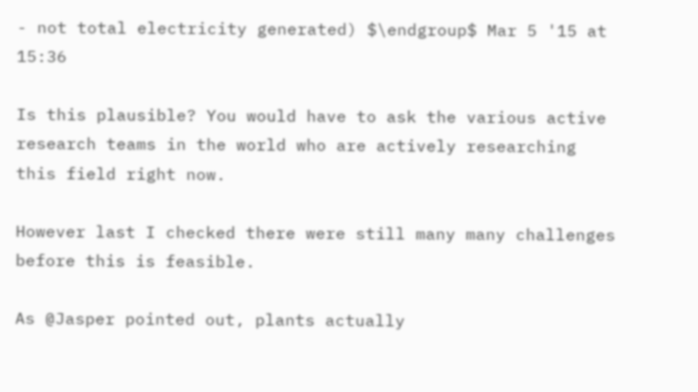- not total electricity generated) $\endgroup$ Mar 5 '15 at 15:36

Is this plausible? You would have to ask the various active research teams in the world who are actively researching this field right now.

However last I checked there were still many many challenges before this is feasible.

As @Jasper pointed out, plants actually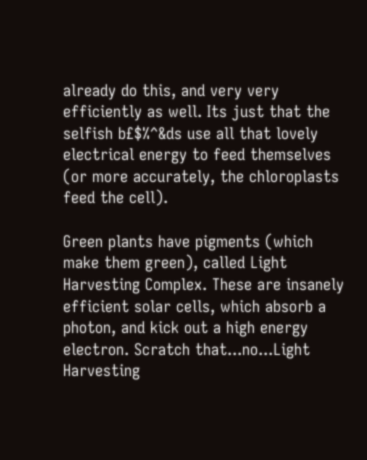already do this, and very very efficiently as well. Its just that the selfish b£$%^&ds use all that lovely electrical energy to feed themselves (or more accurately, the chloroplasts feed the cell).

Green plants have pigments (which make them green), called Light Harvesting Complex. These are insanely efficient solar cells, which absorb a photon, and kick out a high energy electron. Scratch that...no...Light Harvesting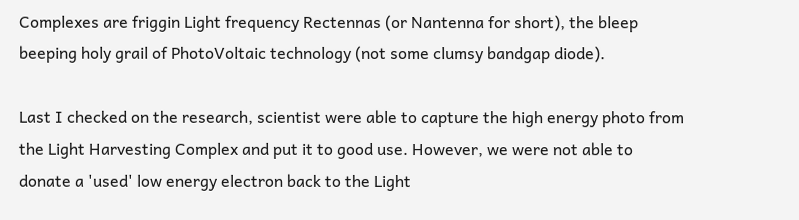Complexes are friggin Light frequency Rectennas (or Nantenna for short), the bleep beeping holy grail of PhotoVoltaic technology (not some clumsy bandgap diode).

Last I checked on the research, scientist were able to capture the high energy photo from the Light Harvesting Complex and put it to good use. However, we were not able to donate a 'used' low energy electron back to the Light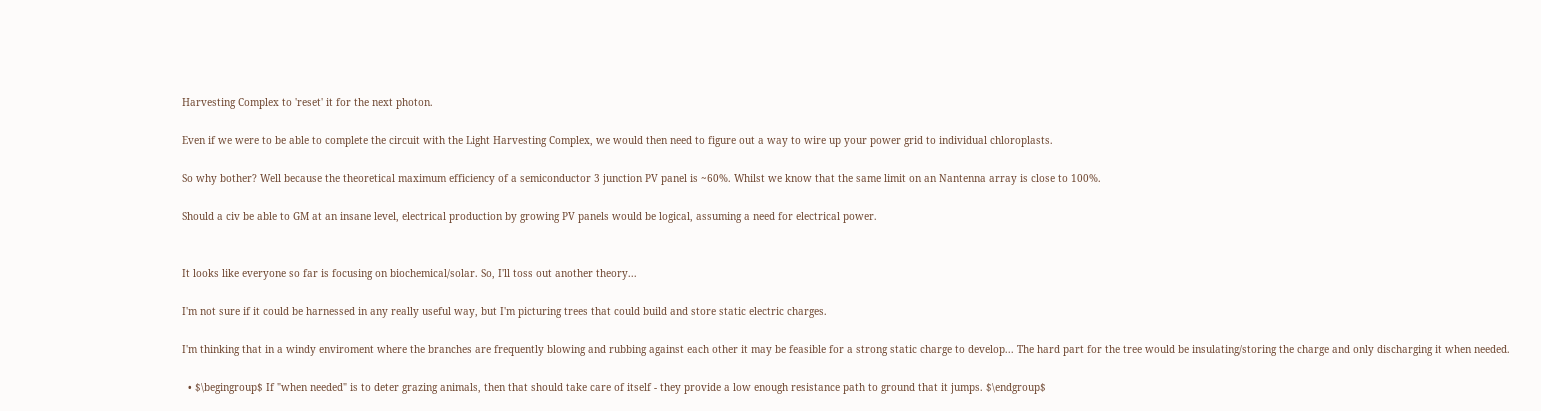Harvesting Complex to 'reset' it for the next photon.

Even if we were to be able to complete the circuit with the Light Harvesting Complex, we would then need to figure out a way to wire up your power grid to individual chloroplasts.

So why bother? Well because the theoretical maximum efficiency of a semiconductor 3 junction PV panel is ~60%. Whilst we know that the same limit on an Nantenna array is close to 100%.

Should a civ be able to GM at an insane level, electrical production by growing PV panels would be logical, assuming a need for electrical power.


It looks like everyone so far is focusing on biochemical/solar. So, I'll toss out another theory...

I'm not sure if it could be harnessed in any really useful way, but I'm picturing trees that could build and store static electric charges.

I'm thinking that in a windy enviroment where the branches are frequently blowing and rubbing against each other it may be feasible for a strong static charge to develop... The hard part for the tree would be insulating/storing the charge and only discharging it when needed.

  • $\begingroup$ If "when needed" is to deter grazing animals, then that should take care of itself - they provide a low enough resistance path to ground that it jumps. $\endgroup$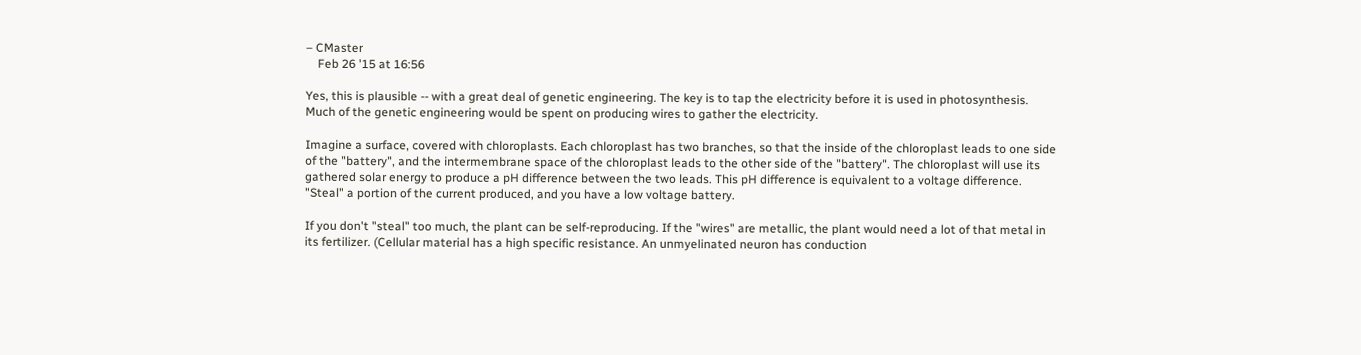– CMaster
    Feb 26 '15 at 16:56

Yes, this is plausible -- with a great deal of genetic engineering. The key is to tap the electricity before it is used in photosynthesis. Much of the genetic engineering would be spent on producing wires to gather the electricity.

Imagine a surface, covered with chloroplasts. Each chloroplast has two branches, so that the inside of the chloroplast leads to one side of the "battery", and the intermembrane space of the chloroplast leads to the other side of the "battery". The chloroplast will use its gathered solar energy to produce a pH difference between the two leads. This pH difference is equivalent to a voltage difference. "Steal" a portion of the current produced, and you have a low voltage battery.

If you don't "steal" too much, the plant can be self-reproducing. If the "wires" are metallic, the plant would need a lot of that metal in its fertilizer. (Cellular material has a high specific resistance. An unmyelinated neuron has conduction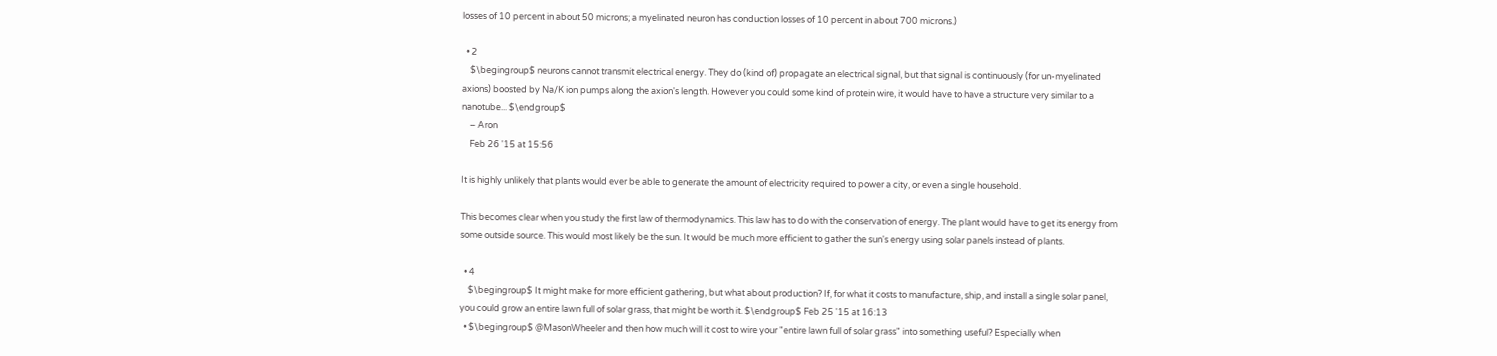losses of 10 percent in about 50 microns; a myelinated neuron has conduction losses of 10 percent in about 700 microns.)

  • 2
    $\begingroup$ neurons cannot transmit electrical energy. They do (kind of) propagate an electrical signal, but that signal is continuously (for un-myelinated axions) boosted by Na/K ion pumps along the axion's length. However you could some kind of protein wire, it would have to have a structure very similar to a nanotube... $\endgroup$
    – Aron
    Feb 26 '15 at 15:56

It is highly unlikely that plants would ever be able to generate the amount of electricity required to power a city, or even a single household.

This becomes clear when you study the first law of thermodynamics. This law has to do with the conservation of energy. The plant would have to get its energy from some outside source. This would most likely be the sun. It would be much more efficient to gather the sun's energy using solar panels instead of plants.

  • 4
    $\begingroup$ It might make for more efficient gathering, but what about production? If, for what it costs to manufacture, ship, and install a single solar panel, you could grow an entire lawn full of solar grass, that might be worth it. $\endgroup$ Feb 25 '15 at 16:13
  • $\begingroup$ @MasonWheeler and then how much will it cost to wire your "entire lawn full of solar grass" into something useful? Especially when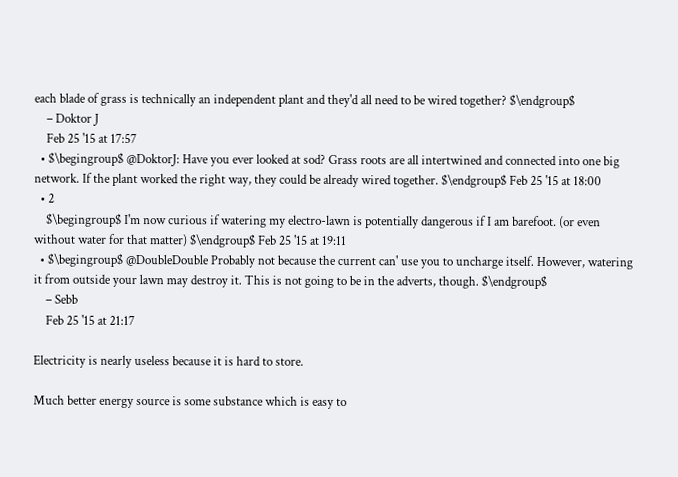each blade of grass is technically an independent plant and they'd all need to be wired together? $\endgroup$
    – Doktor J
    Feb 25 '15 at 17:57
  • $\begingroup$ @DoktorJ: Have you ever looked at sod? Grass roots are all intertwined and connected into one big network. If the plant worked the right way, they could be already wired together. $\endgroup$ Feb 25 '15 at 18:00
  • 2
    $\begingroup$ I'm now curious if watering my electro-lawn is potentially dangerous if I am barefoot. (or even without water for that matter) $\endgroup$ Feb 25 '15 at 19:11
  • $\begingroup$ @DoubleDouble Probably not because the current can' use you to uncharge itself. However, watering it from outside your lawn may destroy it. This is not going to be in the adverts, though. $\endgroup$
    – Sebb
    Feb 25 '15 at 21:17

Electricity is nearly useless because it is hard to store.

Much better energy source is some substance which is easy to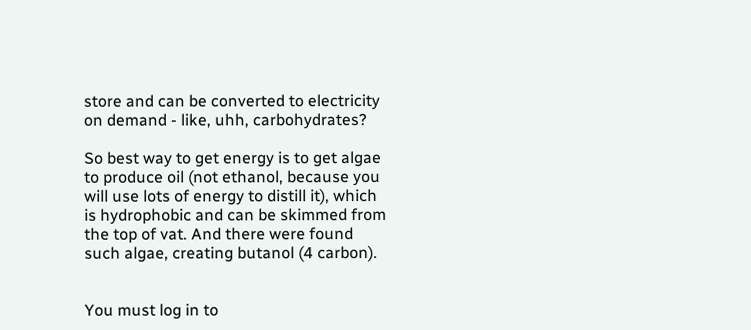store and can be converted to electricity on demand - like, uhh, carbohydrates?

So best way to get energy is to get algae to produce oil (not ethanol, because you will use lots of energy to distill it), which is hydrophobic and can be skimmed from the top of vat. And there were found such algae, creating butanol (4 carbon).


You must log in to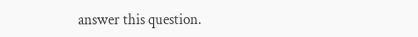answer this question.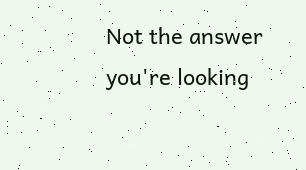Not the answer you're looking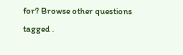for? Browse other questions tagged .